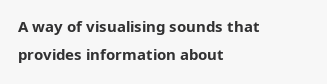A way of visualising sounds that provides information about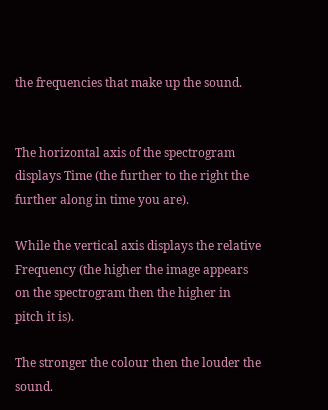the frequencies that make up the sound.


The horizontal axis of the spectrogram displays Time (the further to the right the further along in time you are).

While the vertical axis displays the relative Frequency (the higher the image appears on the spectrogram then the higher in pitch it is).

The stronger the colour then the louder the sound.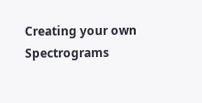Creating your own Spectrograms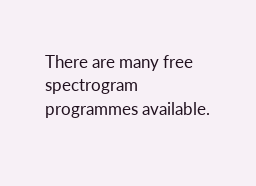There are many free spectrogram programmes available.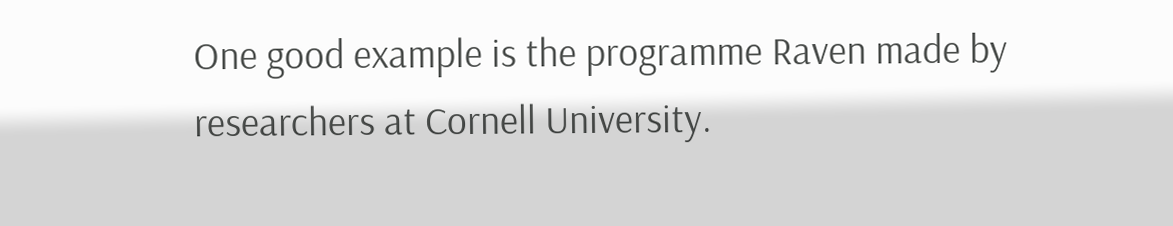One good example is the programme Raven made by researchers at Cornell University.